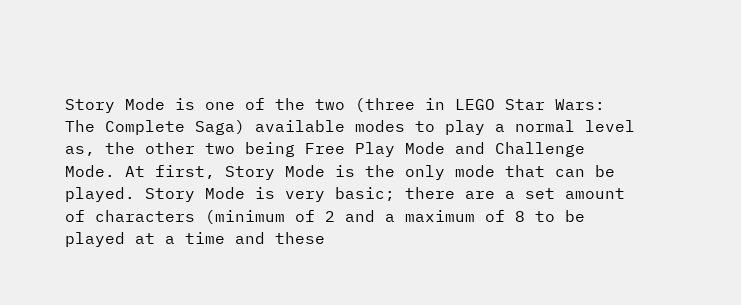Story Mode is one of the two (three in LEGO Star Wars: The Complete Saga) available modes to play a normal level as, the other two being Free Play Mode and Challenge Mode. At first, Story Mode is the only mode that can be played. Story Mode is very basic; there are a set amount of characters (minimum of 2 and a maximum of 8 to be played at a time and these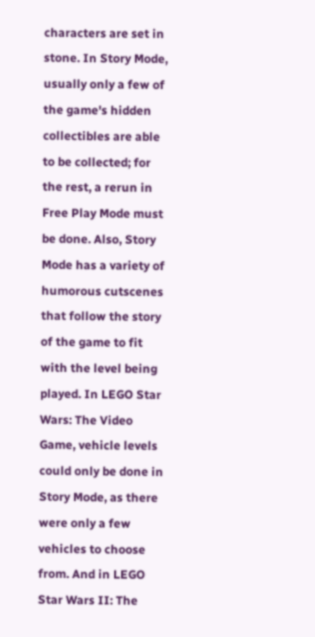characters are set in stone. In Story Mode, usually only a few of the game's hidden collectibles are able to be collected; for the rest, a rerun in Free Play Mode must be done. Also, Story Mode has a variety of humorous cutscenes that follow the story of the game to fit with the level being played. In LEGO Star Wars: The Video Game, vehicle levels could only be done in Story Mode, as there were only a few vehicles to choose from. And in LEGO Star Wars II: The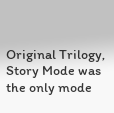Original Trilogy, Story Mode was the only mode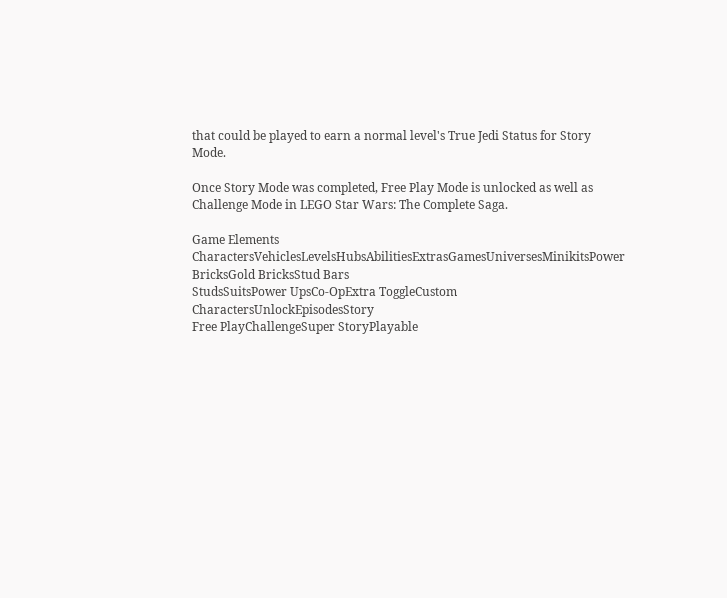that could be played to earn a normal level's True Jedi Status for Story Mode.

Once Story Mode was completed, Free Play Mode is unlocked as well as Challenge Mode in LEGO Star Wars: The Complete Saga.

Game Elements
CharactersVehiclesLevelsHubsAbilitiesExtrasGamesUniversesMinikitsPower BricksGold BricksStud Bars
StudsSuitsPower UpsCo-OpExtra ToggleCustom CharactersUnlockEpisodesStory
Free PlayChallengeSuper StoryPlayable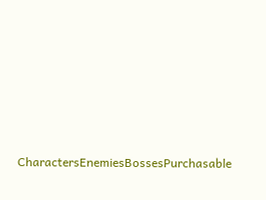CharactersEnemiesBossesPurchasable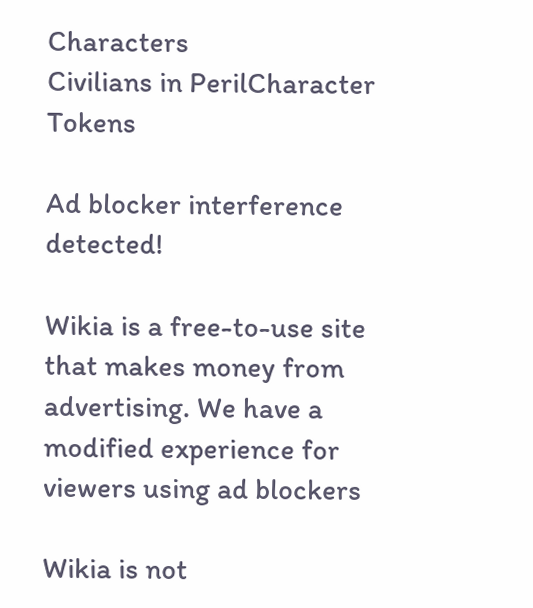Characters
Civilians in PerilCharacter Tokens

Ad blocker interference detected!

Wikia is a free-to-use site that makes money from advertising. We have a modified experience for viewers using ad blockers

Wikia is not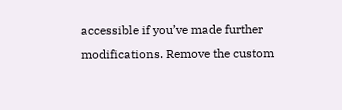accessible if you’ve made further modifications. Remove the custom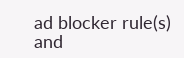ad blocker rule(s) and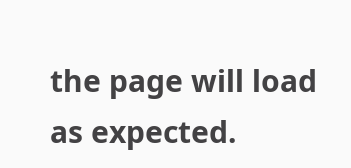the page will load as expected.